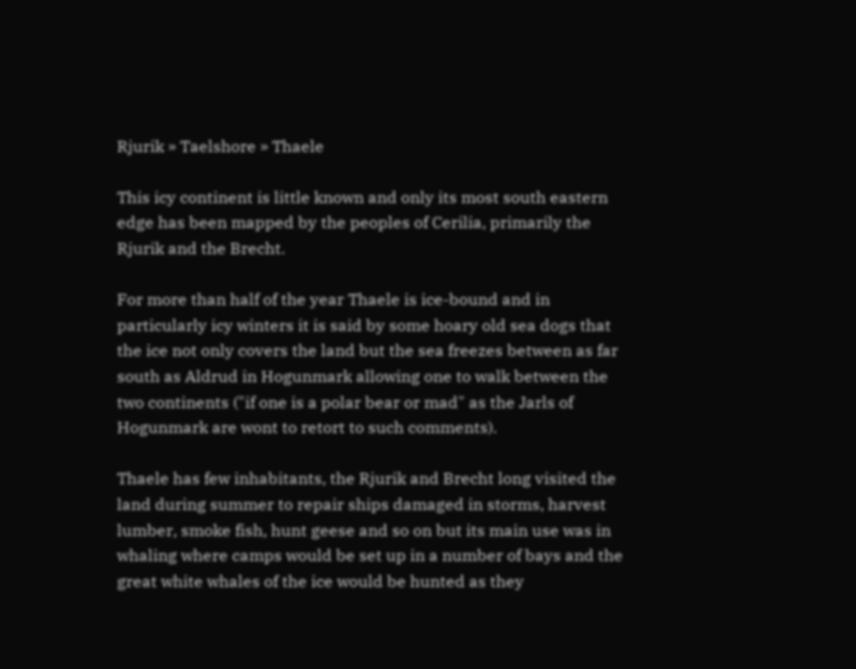Rjurik » Taelshore » Thaele

This icy continent is little known and only its most south eastern edge has been mapped by the peoples of Cerilia, primarily the Rjurik and the Brecht.

For more than half of the year Thaele is ice-bound and in particularly icy winters it is said by some hoary old sea dogs that the ice not only covers the land but the sea freezes between as far south as Aldrud in Hogunmark allowing one to walk between the two continents ("if one is a polar bear or mad" as the Jarls of Hogunmark are wont to retort to such comments).

Thaele has few inhabitants, the Rjurik and Brecht long visited the land during summer to repair ships damaged in storms, harvest lumber, smoke fish, hunt geese and so on but its main use was in whaling where camps would be set up in a number of bays and the great white whales of the ice would be hunted as they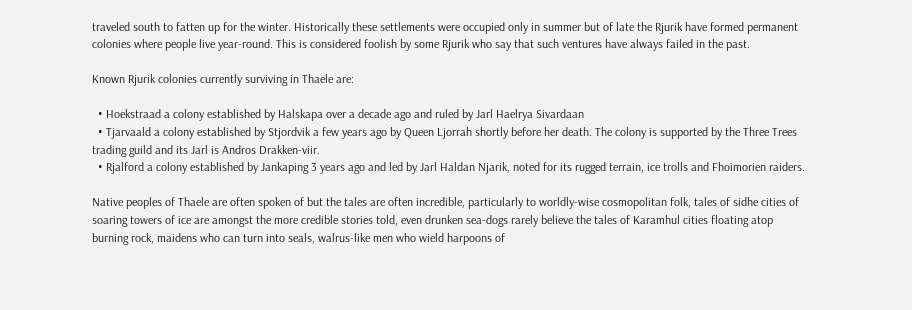traveled south to fatten up for the winter. Historically these settlements were occupied only in summer but of late the Rjurik have formed permanent colonies where people live year-round. This is considered foolish by some Rjurik who say that such ventures have always failed in the past.

Known Rjurik colonies currently surviving in Thaele are:

  • Hoekstraad a colony established by Halskapa over a decade ago and ruled by Jarl Haelrya Sivardaan
  • Tjarvaald a colony established by Stjordvik a few years ago by Queen Ljorrah shortly before her death. The colony is supported by the Three Trees trading guild and its Jarl is Andros Drakken-viir.
  • Rjalford a colony established by Jankaping 3 years ago and led by Jarl Haldan Njarik, noted for its rugged terrain, ice trolls and Fhoimorien raiders.

Native peoples of Thaele are often spoken of but the tales are often incredible, particularly to worldly-wise cosmopolitan folk, tales of sidhe cities of soaring towers of ice are amongst the more credible stories told, even drunken sea-dogs rarely believe the tales of Karamhul cities floating atop burning rock, maidens who can turn into seals, walrus-like men who wield harpoons of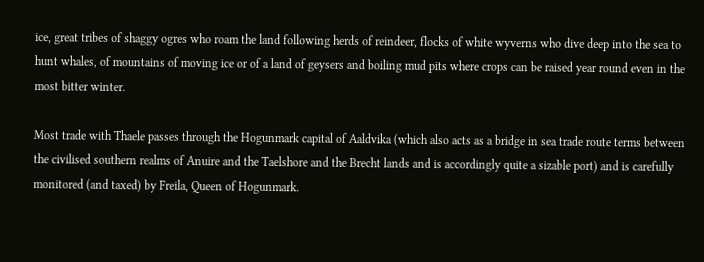ice, great tribes of shaggy ogres who roam the land following herds of reindeer, flocks of white wyverns who dive deep into the sea to hunt whales, of mountains of moving ice or of a land of geysers and boiling mud pits where crops can be raised year round even in the most bitter winter.

Most trade with Thaele passes through the Hogunmark capital of Aaldvika (which also acts as a bridge in sea trade route terms between the civilised southern realms of Anuire and the Taelshore and the Brecht lands and is accordingly quite a sizable port) and is carefully monitored (and taxed) by Freila, Queen of Hogunmark.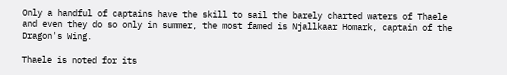Only a handful of captains have the skill to sail the barely charted waters of Thaele and even they do so only in summer, the most famed is Njallkaar Homark, captain of the Dragon's Wing.

Thaele is noted for its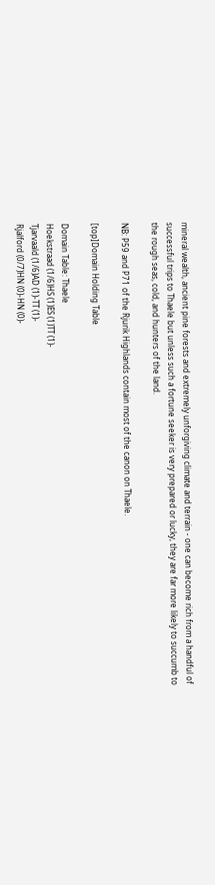mineral wealth, ancient pine forests and extremely unforgiving climate and terrain - one can become rich from a handful of successful trips to Thaele but unless such a fortune seeker is very prepared or lucky, they are far more likely to succumb to the rough seas, cold, and hunters of the land.

NB: P59 and P71 of the Rjurik Highlands contain most of the canon on Thaele.

[top]Domain Holding Table

Domain Table: Thaele
Hoekstraad (1/6)HS (1)ES (1)TT (1)-
Tjarvaald (1/6)AD (1)-TT (1)-
Rjalford (0/7)HN (0)-HN (0)-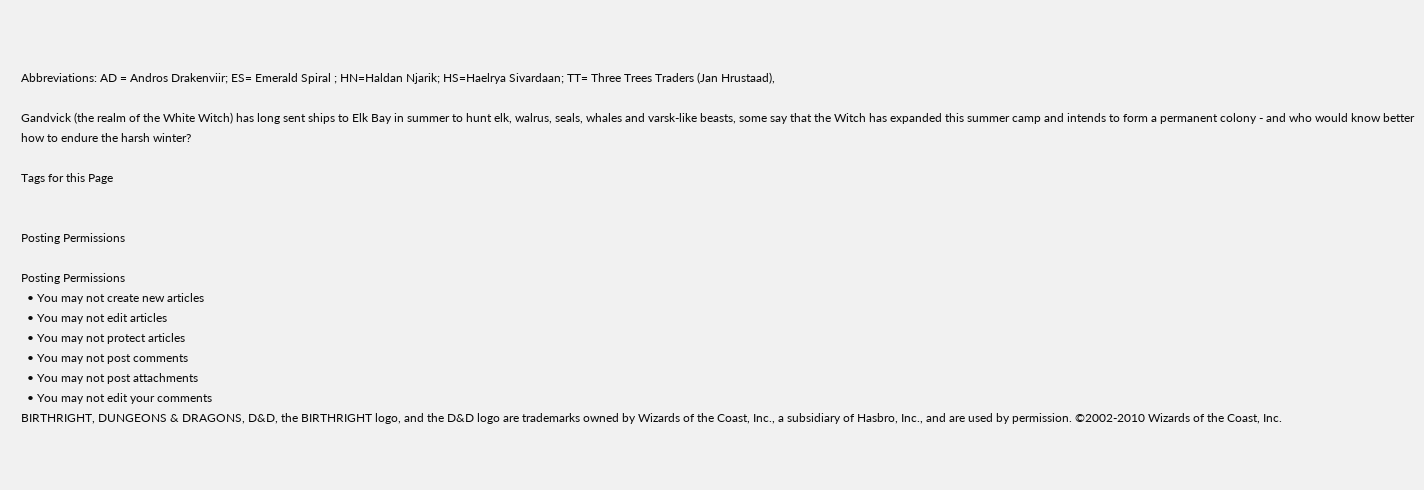Abbreviations: AD = Andros Drakenviir; ES= Emerald Spiral ; HN=Haldan Njarik; HS=Haelrya Sivardaan; TT= Three Trees Traders (Jan Hrustaad),

Gandvick (the realm of the White Witch) has long sent ships to Elk Bay in summer to hunt elk, walrus, seals, whales and varsk-like beasts, some say that the Witch has expanded this summer camp and intends to form a permanent colony - and who would know better how to endure the harsh winter?

Tags for this Page


Posting Permissions

Posting Permissions
  • You may not create new articles
  • You may not edit articles
  • You may not protect articles
  • You may not post comments
  • You may not post attachments
  • You may not edit your comments
BIRTHRIGHT, DUNGEONS & DRAGONS, D&D, the BIRTHRIGHT logo, and the D&D logo are trademarks owned by Wizards of the Coast, Inc., a subsidiary of Hasbro, Inc., and are used by permission. ©2002-2010 Wizards of the Coast, Inc.